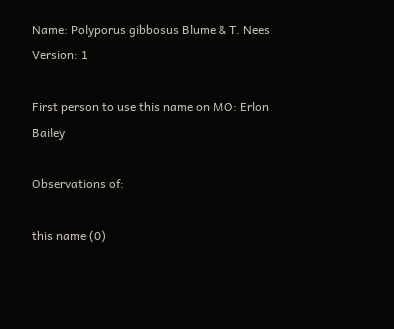Name: Polyporus gibbosus Blume & T. Nees
Version: 1

First person to use this name on MO: Erlon Bailey

Observations of:

this name (0)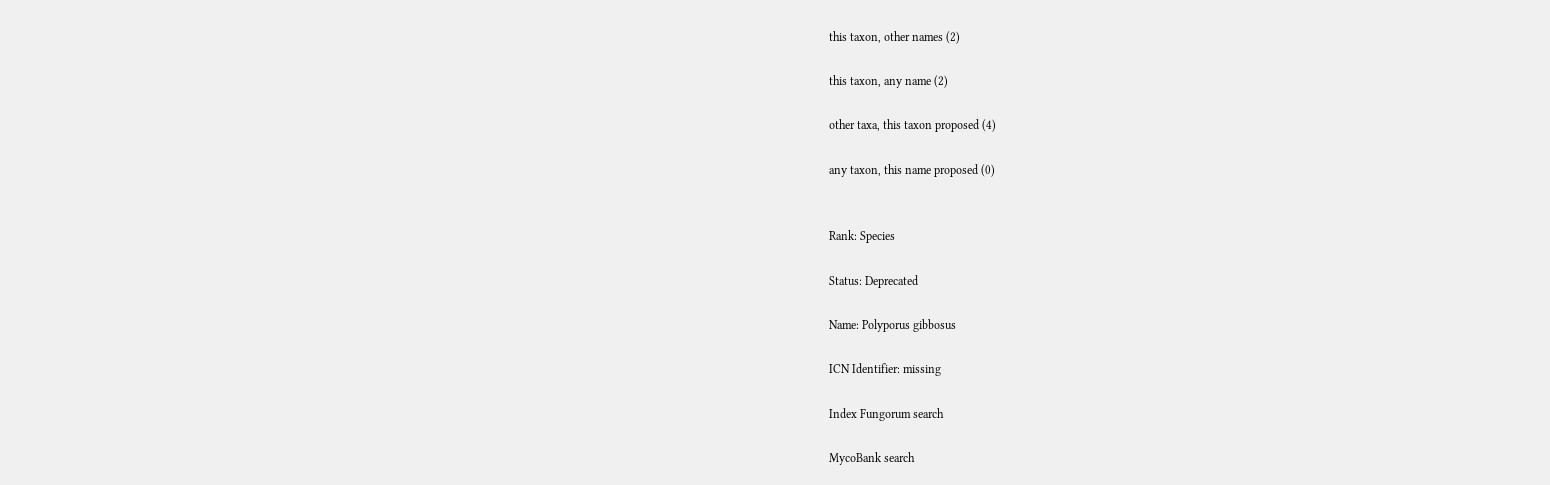this taxon, other names (2)

this taxon, any name (2)

other taxa, this taxon proposed (4)

any taxon, this name proposed (0)


Rank: Species

Status: Deprecated

Name: Polyporus gibbosus

ICN Identifier: missing

Index Fungorum search

MycoBank search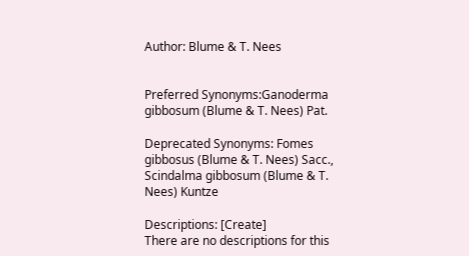Author: Blume & T. Nees


Preferred Synonyms:Ganoderma gibbosum (Blume & T. Nees) Pat.

Deprecated Synonyms: Fomes gibbosus (Blume & T. Nees) Sacc., Scindalma gibbosum (Blume & T. Nees) Kuntze

Descriptions: [Create]
There are no descriptions for this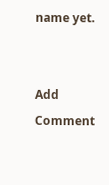name yet.


Add Comment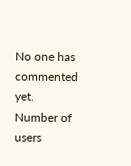No one has commented yet.
Number of users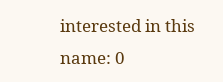interested in this name: 0